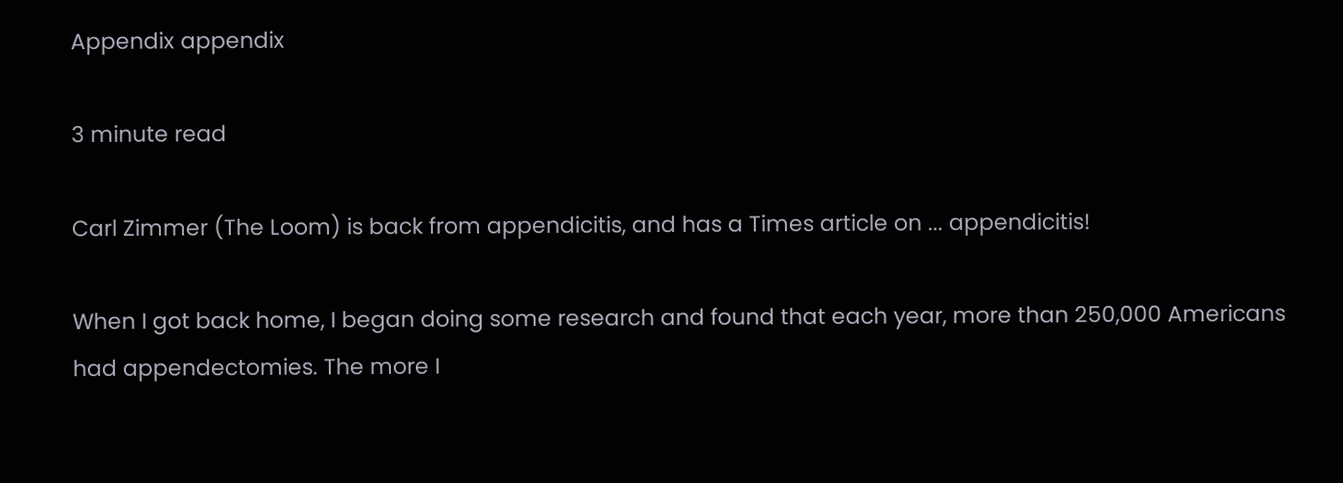Appendix appendix

3 minute read

Carl Zimmer (The Loom) is back from appendicitis, and has a Times article on ... appendicitis!

When I got back home, I began doing some research and found that each year, more than 250,000 Americans had appendectomies. The more I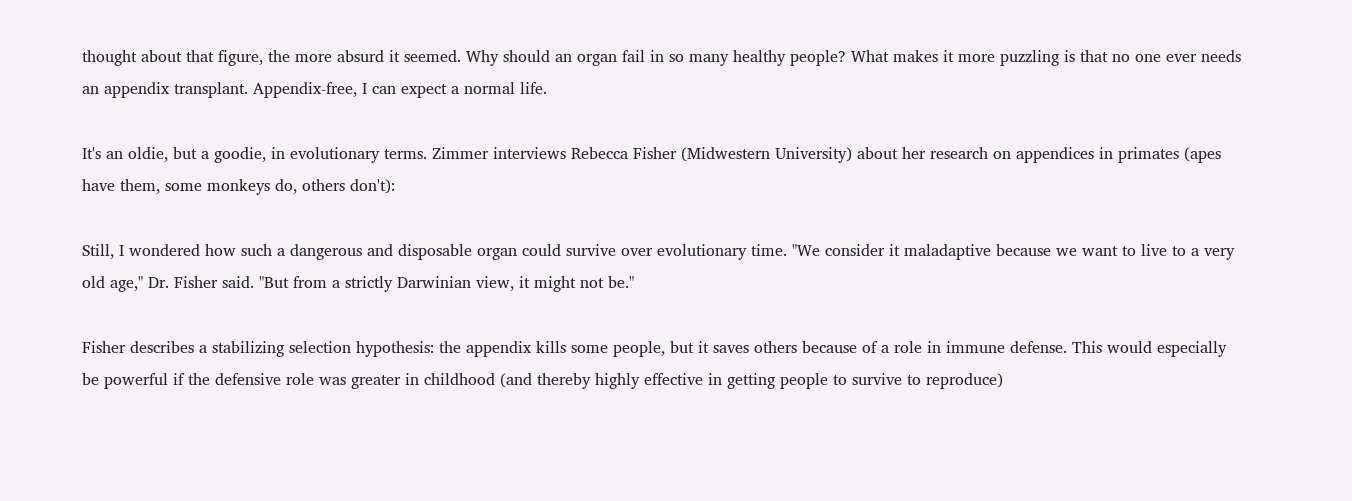thought about that figure, the more absurd it seemed. Why should an organ fail in so many healthy people? What makes it more puzzling is that no one ever needs an appendix transplant. Appendix-free, I can expect a normal life.

It's an oldie, but a goodie, in evolutionary terms. Zimmer interviews Rebecca Fisher (Midwestern University) about her research on appendices in primates (apes have them, some monkeys do, others don't):

Still, I wondered how such a dangerous and disposable organ could survive over evolutionary time. "We consider it maladaptive because we want to live to a very old age," Dr. Fisher said. "But from a strictly Darwinian view, it might not be."

Fisher describes a stabilizing selection hypothesis: the appendix kills some people, but it saves others because of a role in immune defense. This would especially be powerful if the defensive role was greater in childhood (and thereby highly effective in getting people to survive to reproduce)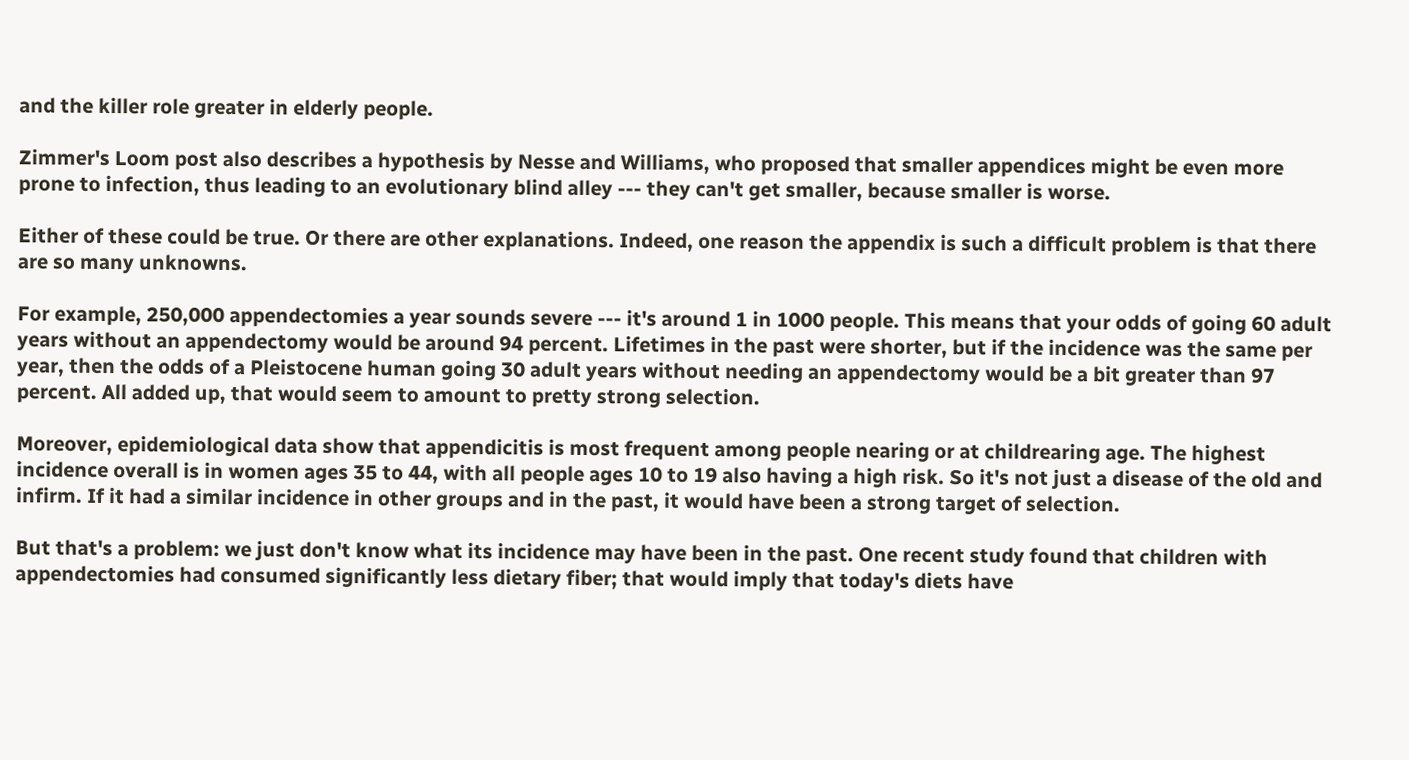and the killer role greater in elderly people.

Zimmer's Loom post also describes a hypothesis by Nesse and Williams, who proposed that smaller appendices might be even more prone to infection, thus leading to an evolutionary blind alley --- they can't get smaller, because smaller is worse.

Either of these could be true. Or there are other explanations. Indeed, one reason the appendix is such a difficult problem is that there are so many unknowns.

For example, 250,000 appendectomies a year sounds severe --- it's around 1 in 1000 people. This means that your odds of going 60 adult years without an appendectomy would be around 94 percent. Lifetimes in the past were shorter, but if the incidence was the same per year, then the odds of a Pleistocene human going 30 adult years without needing an appendectomy would be a bit greater than 97 percent. All added up, that would seem to amount to pretty strong selection.

Moreover, epidemiological data show that appendicitis is most frequent among people nearing or at childrearing age. The highest incidence overall is in women ages 35 to 44, with all people ages 10 to 19 also having a high risk. So it's not just a disease of the old and infirm. If it had a similar incidence in other groups and in the past, it would have been a strong target of selection.

But that's a problem: we just don't know what its incidence may have been in the past. One recent study found that children with appendectomies had consumed significantly less dietary fiber; that would imply that today's diets have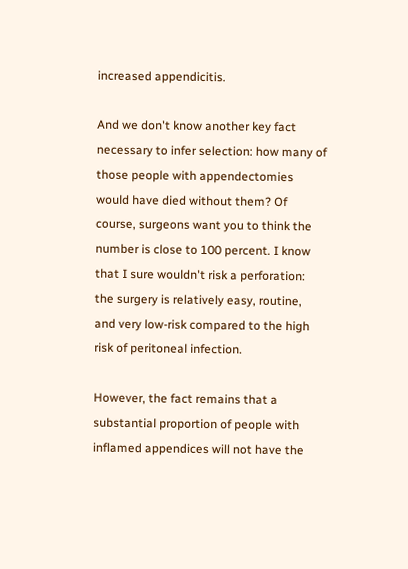increased appendicitis.

And we don't know another key fact necessary to infer selection: how many of those people with appendectomies would have died without them? Of course, surgeons want you to think the number is close to 100 percent. I know that I sure wouldn't risk a perforation: the surgery is relatively easy, routine, and very low-risk compared to the high risk of peritoneal infection.

However, the fact remains that a substantial proportion of people with inflamed appendices will not have the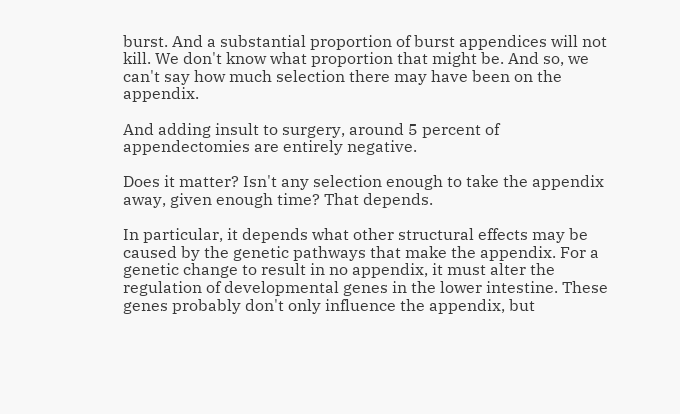burst. And a substantial proportion of burst appendices will not kill. We don't know what proportion that might be. And so, we can't say how much selection there may have been on the appendix.

And adding insult to surgery, around 5 percent of appendectomies are entirely negative.

Does it matter? Isn't any selection enough to take the appendix away, given enough time? That depends.

In particular, it depends what other structural effects may be caused by the genetic pathways that make the appendix. For a genetic change to result in no appendix, it must alter the regulation of developmental genes in the lower intestine. These genes probably don't only influence the appendix, but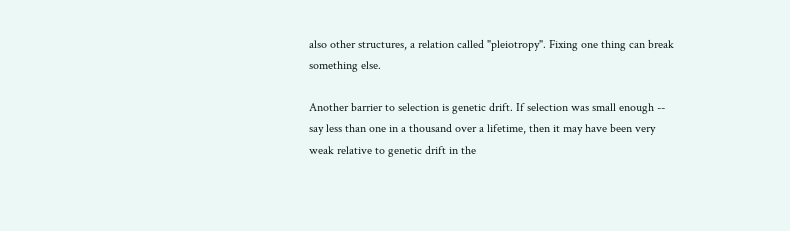also other structures, a relation called "pleiotropy". Fixing one thing can break something else.

Another barrier to selection is genetic drift. If selection was small enough -- say less than one in a thousand over a lifetime, then it may have been very weak relative to genetic drift in the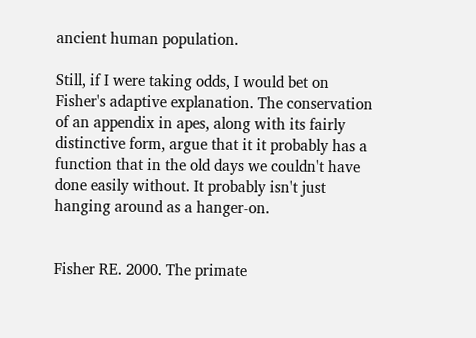ancient human population.

Still, if I were taking odds, I would bet on Fisher's adaptive explanation. The conservation of an appendix in apes, along with its fairly distinctive form, argue that it it probably has a function that in the old days we couldn't have done easily without. It probably isn't just hanging around as a hanger-on.


Fisher RE. 2000. The primate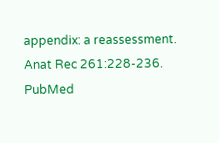appendix: a reassessment. Anat Rec 261:228-236. PubMed